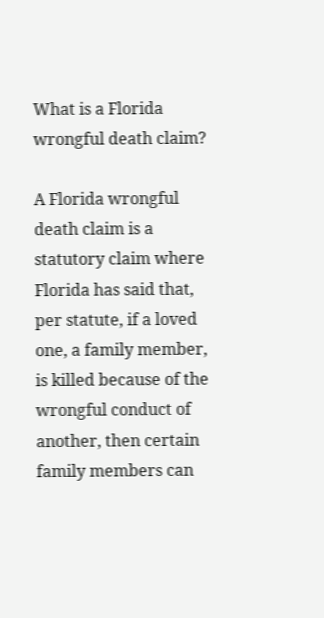What is a Florida wrongful death claim?

A Florida wrongful death claim is a statutory claim where Florida has said that, per statute, if a loved one, a family member, is killed because of the wrongful conduct of another, then certain family members can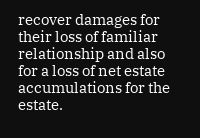recover damages for their loss of familiar relationship and also for a loss of net estate accumulations for the estate.